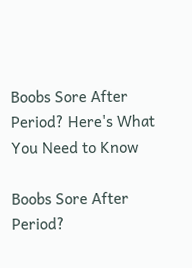Boobs Sore After Period? Here's What You Need to Know

Boobs Sore After Period?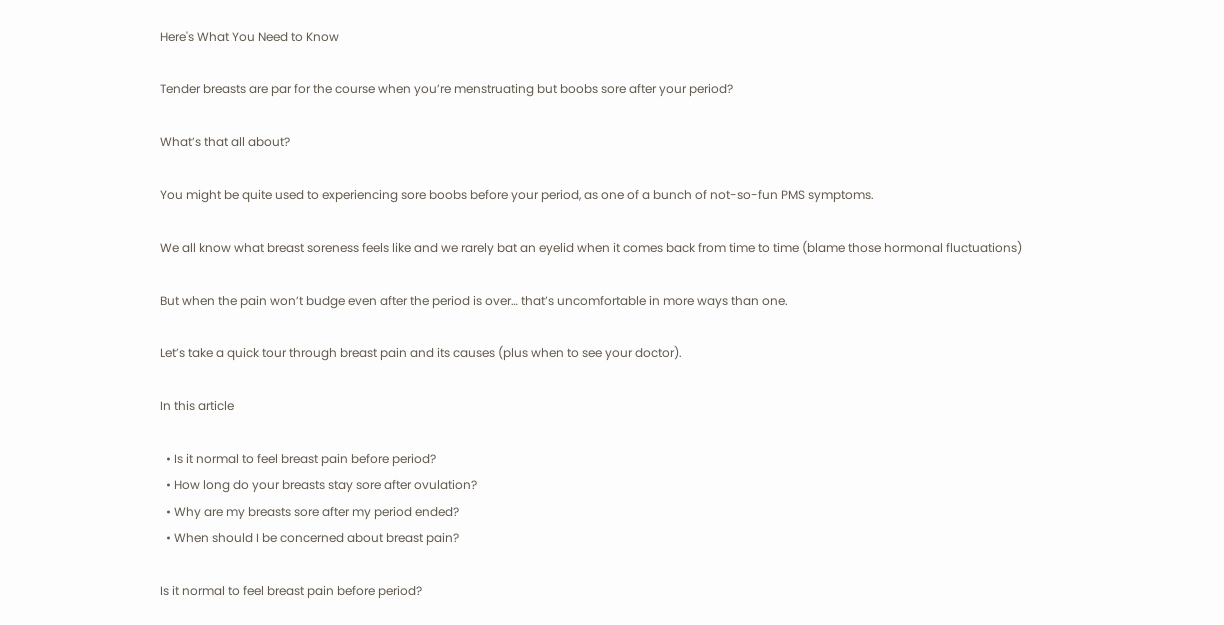Here's What You Need to Know

Tender breasts are par for the course when you’re menstruating but boobs sore after your period?

What’s that all about?

You might be quite used to experiencing sore boobs before your period, as one of a bunch of not-so-fun PMS symptoms.

We all know what breast soreness feels like and we rarely bat an eyelid when it comes back from time to time (blame those hormonal fluctuations)

But when the pain won’t budge even after the period is over… that’s uncomfortable in more ways than one.

Let’s take a quick tour through breast pain and its causes (plus when to see your doctor).

In this article

  • Is it normal to feel breast pain before period?
  • How long do your breasts stay sore after ovulation?
  • Why are my breasts sore after my period ended?
  • When should I be concerned about breast pain?

Is it normal to feel breast pain before period?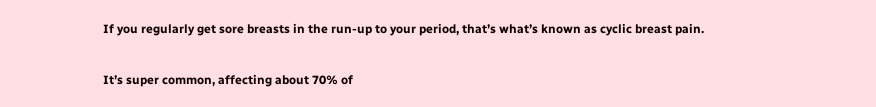If you regularly get sore breasts in the run-up to your period, that’s what’s known as cyclic breast pain.

It’s super common, affecting about 70% of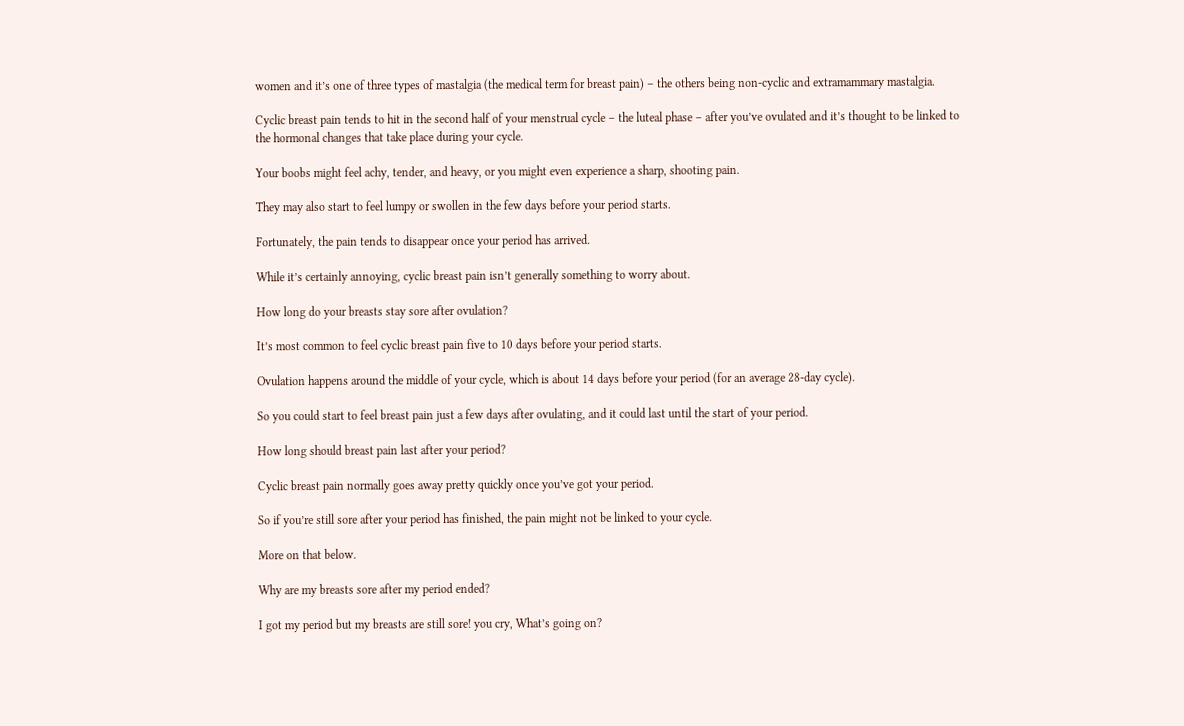women and it’s one of three types of mastalgia (the medical term for breast pain) – the others being non-cyclic and extramammary mastalgia.

Cyclic breast pain tends to hit in the second half of your menstrual cycle – the luteal phase – after you’ve ovulated and it’s thought to be linked to the hormonal changes that take place during your cycle.

Your boobs might feel achy, tender, and heavy, or you might even experience a sharp, shooting pain.

They may also start to feel lumpy or swollen in the few days before your period starts.

Fortunately, the pain tends to disappear once your period has arrived.

While it’s certainly annoying, cyclic breast pain isn’t generally something to worry about.

How long do your breasts stay sore after ovulation?

It’s most common to feel cyclic breast pain five to 10 days before your period starts.

Ovulation happens around the middle of your cycle, which is about 14 days before your period (for an average 28-day cycle).

So you could start to feel breast pain just a few days after ovulating, and it could last until the start of your period.

How long should breast pain last after your period?

Cyclic breast pain normally goes away pretty quickly once you’ve got your period.

So if you’re still sore after your period has finished, the pain might not be linked to your cycle.

More on that below.

Why are my breasts sore after my period ended?

I got my period but my breasts are still sore! you cry, What’s going on?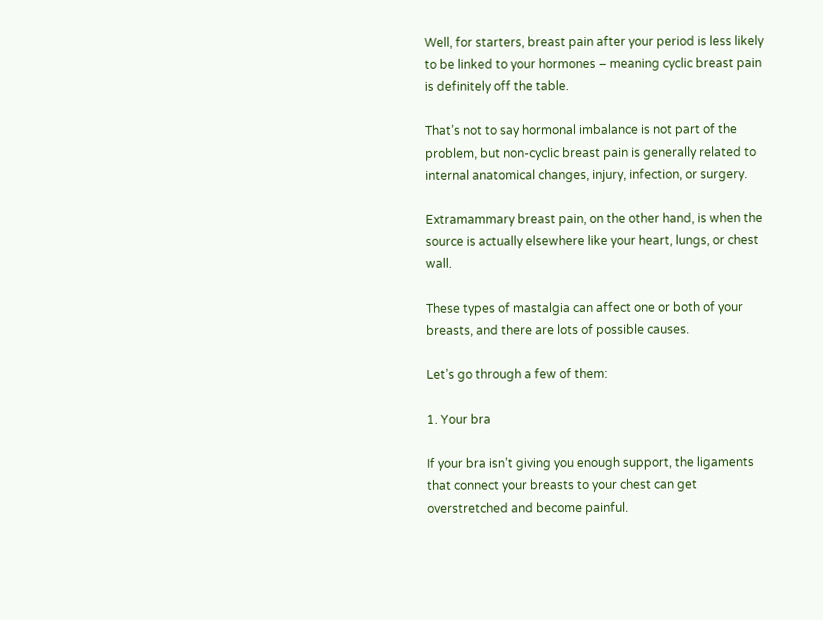Well, for starters, breast pain after your period is less likely to be linked to your hormones – meaning cyclic breast pain is definitely off the table.

That’s not to say hormonal imbalance is not part of the problem, but non-cyclic breast pain is generally related to internal anatomical changes, injury, infection, or surgery.

Extramammary breast pain, on the other hand, is when the source is actually elsewhere like your heart, lungs, or chest wall.

These types of mastalgia can affect one or both of your breasts, and there are lots of possible causes.

Let’s go through a few of them:

1. Your bra

If your bra isn’t giving you enough support, the ligaments that connect your breasts to your chest can get overstretched and become painful.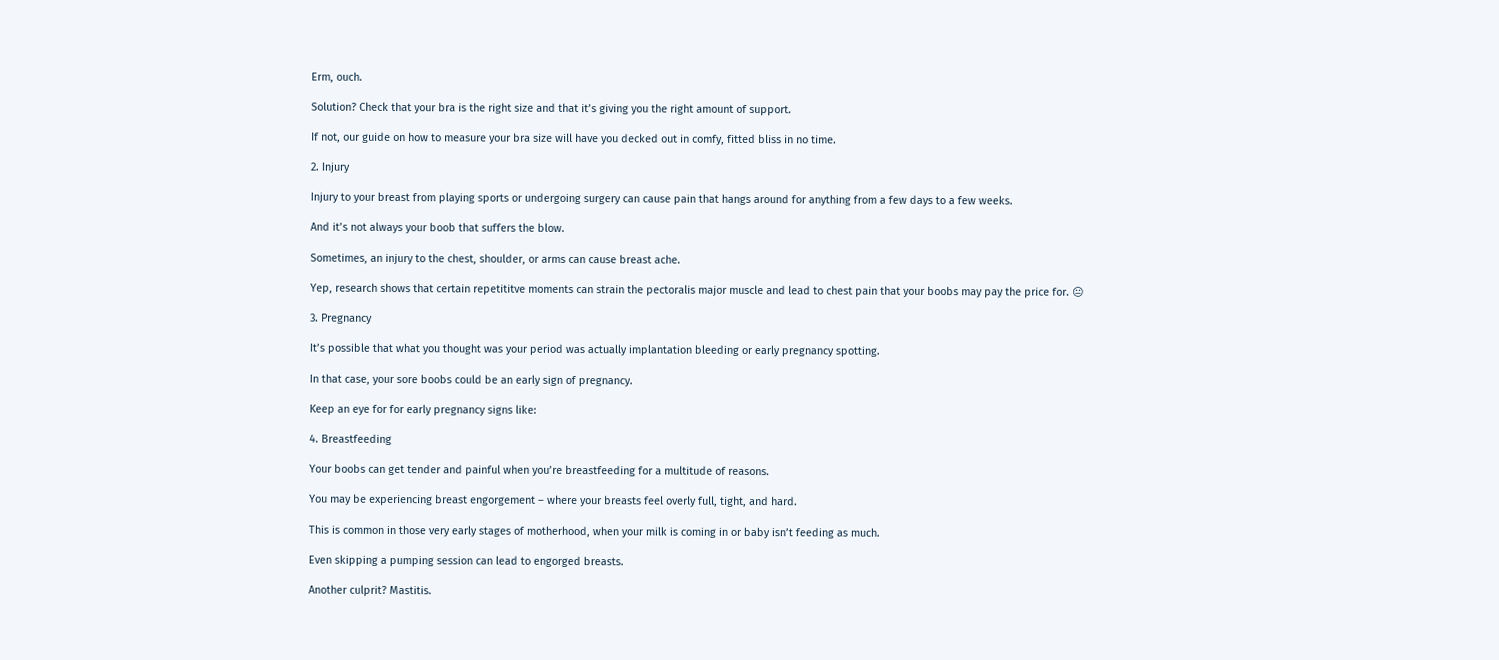Erm, ouch.

Solution? Check that your bra is the right size and that it’s giving you the right amount of support.

If not, our guide on how to measure your bra size will have you decked out in comfy, fitted bliss in no time.

2. Injury

Injury to your breast from playing sports or undergoing surgery can cause pain that hangs around for anything from a few days to a few weeks.

And it’s not always your boob that suffers the blow.

Sometimes, an injury to the chest, shoulder, or arms can cause breast ache.

Yep, research shows that certain repetititve moments can strain the pectoralis major muscle and lead to chest pain that your boobs may pay the price for. 😐

3. Pregnancy

It’s possible that what you thought was your period was actually implantation bleeding or early pregnancy spotting.

In that case, your sore boobs could be an early sign of pregnancy.

Keep an eye for for early pregnancy signs like:

4. Breastfeeding

Your boobs can get tender and painful when you’re breastfeeding for a multitude of reasons.

You may be experiencing breast engorgement – where your breasts feel overly full, tight, and hard.

This is common in those very early stages of motherhood, when your milk is coming in or baby isn’t feeding as much.

Even skipping a pumping session can lead to engorged breasts.

Another culprit? Mastitis.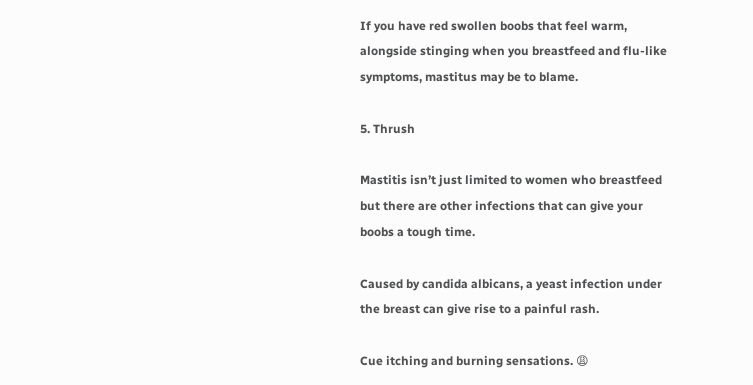If you have red swollen boobs that feel warm, alongside stinging when you breastfeed and flu-like symptoms, mastitus may be to blame.

5. Thrush

Mastitis isn’t just limited to women who breastfeed but there are other infections that can give your boobs a tough time.

Caused by candida albicans, a yeast infection under the breast can give rise to a painful rash.

Cue itching and burning sensations. 😩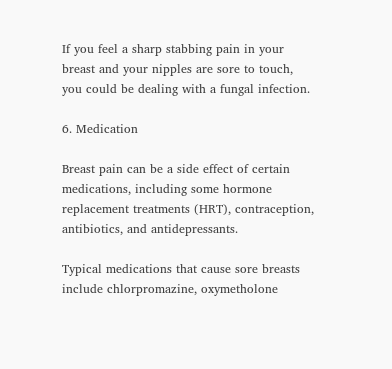If you feel a sharp stabbing pain in your breast and your nipples are sore to touch, you could be dealing with a fungal infection.

6. Medication

Breast pain can be a side effect of certain medications, including some hormone replacement treatments (HRT), contraception, antibiotics, and antidepressants.

Typical medications that cause sore breasts include chlorpromazine, oxymetholone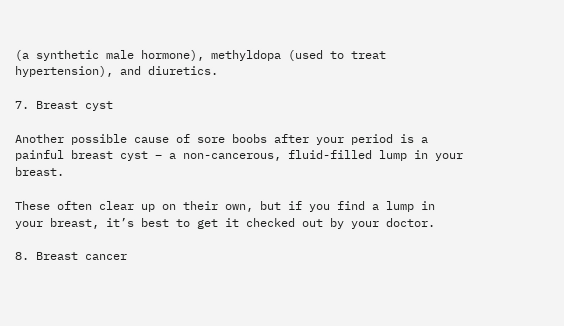(a synthetic male hormone), methyldopa (used to treat hypertension), and diuretics.

7. Breast cyst

Another possible cause of sore boobs after your period is a painful breast cyst – a non-cancerous, fluid-filled lump in your breast.

These often clear up on their own, but if you find a lump in your breast, it’s best to get it checked out by your doctor.

8. Breast cancer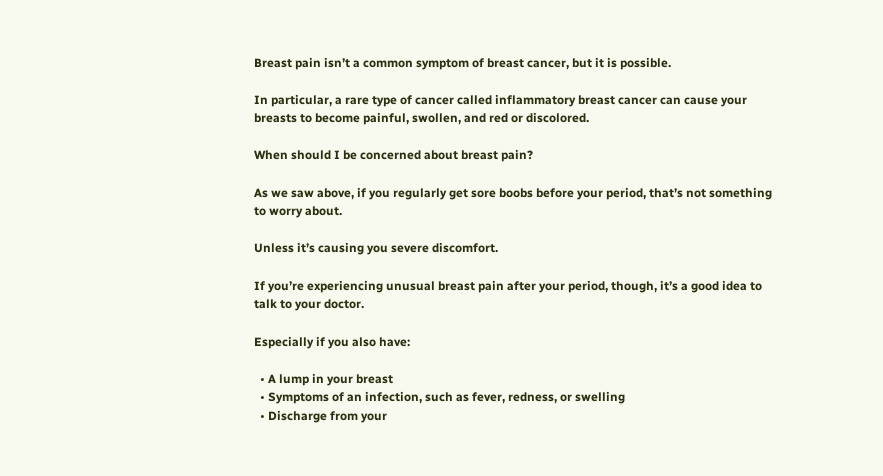Breast pain isn’t a common symptom of breast cancer, but it is possible.

In particular, a rare type of cancer called inflammatory breast cancer can cause your breasts to become painful, swollen, and red or discolored.

When should I be concerned about breast pain?

As we saw above, if you regularly get sore boobs before your period, that’s not something to worry about.

Unless it’s causing you severe discomfort.

If you’re experiencing unusual breast pain after your period, though, it’s a good idea to talk to your doctor.

Especially if you also have:

  • A lump in your breast
  • Symptoms of an infection, such as fever, redness, or swelling
  • Discharge from your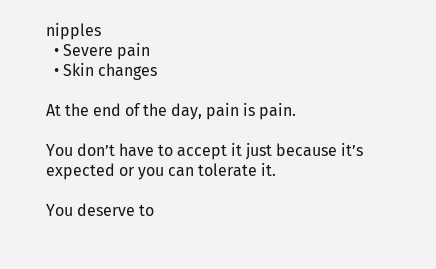nipples
  • Severe pain
  • Skin changes

At the end of the day, pain is pain.

You don’t have to accept it just because it’s expected or you can tolerate it.

You deserve to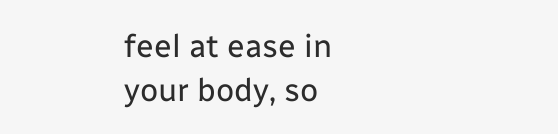feel at ease in your body, so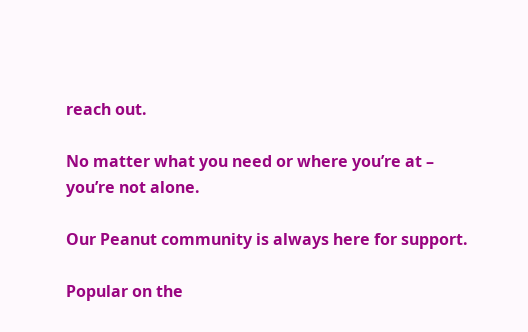reach out.

No matter what you need or where you’re at – you’re not alone.

Our Peanut community is always here for support.

Popular on the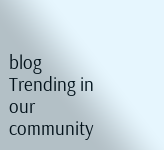blog
Trending in our community